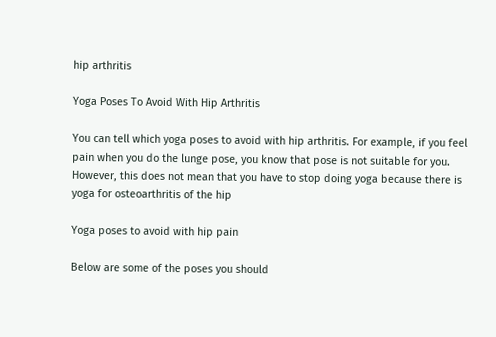hip arthritis

Yoga Poses To Avoid With Hip Arthritis

You can tell which yoga poses to avoid with hip arthritis. For example, if you feel pain when you do the lunge pose, you know that pose is not suitable for you.  However, this does not mean that you have to stop doing yoga because there is yoga for osteoarthritis of the hip

Yoga poses to avoid with hip pain

Below are some of the poses you should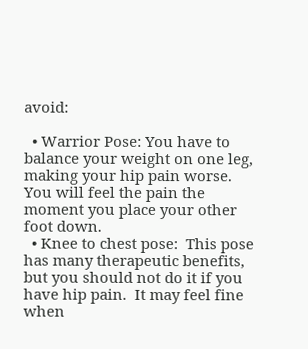avoid:

  • Warrior Pose: You have to balance your weight on one leg, making your hip pain worse. You will feel the pain the moment you place your other foot down.
  • Knee to chest pose:  This pose has many therapeutic benefits, but you should not do it if you have hip pain.  It may feel fine when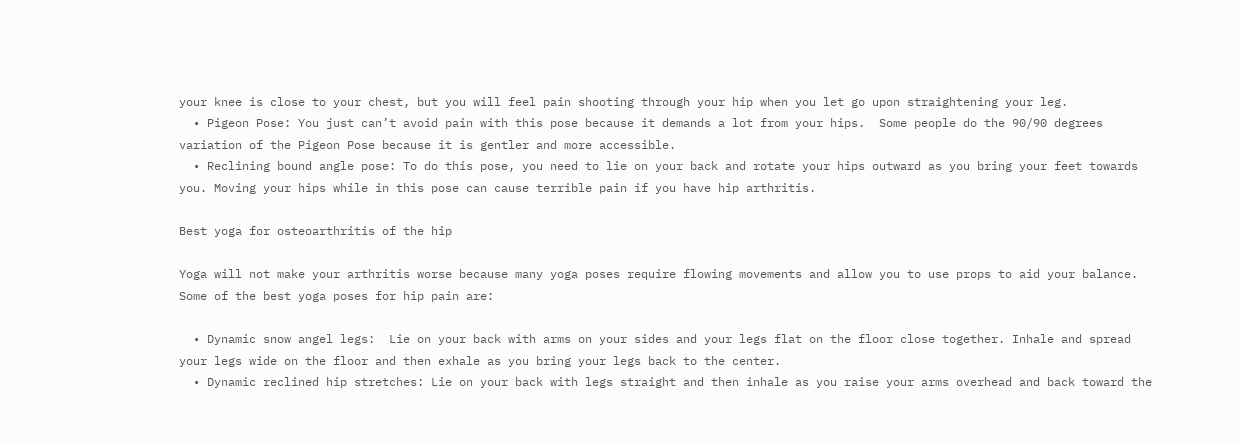your knee is close to your chest, but you will feel pain shooting through your hip when you let go upon straightening your leg.
  • Pigeon Pose: You just can’t avoid pain with this pose because it demands a lot from your hips.  Some people do the 90/90 degrees variation of the Pigeon Pose because it is gentler and more accessible.
  • Reclining bound angle pose: To do this pose, you need to lie on your back and rotate your hips outward as you bring your feet towards you. Moving your hips while in this pose can cause terrible pain if you have hip arthritis.

Best yoga for osteoarthritis of the hip

Yoga will not make your arthritis worse because many yoga poses require flowing movements and allow you to use props to aid your balance.  Some of the best yoga poses for hip pain are:

  • Dynamic snow angel legs:  Lie on your back with arms on your sides and your legs flat on the floor close together. Inhale and spread your legs wide on the floor and then exhale as you bring your legs back to the center.
  • Dynamic reclined hip stretches: Lie on your back with legs straight and then inhale as you raise your arms overhead and back toward the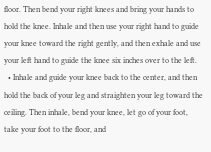floor. Then bend your right knees and bring your hands to hold the knee. Inhale and then use your right hand to guide your knee toward the right gently, and then exhale and use your left hand to guide the knee six inches over to the left.
  • Inhale and guide your knee back to the center, and then hold the back of your leg and straighten your leg toward the ceiling. Then inhale, bend your knee, let go of your foot, take your foot to the floor, and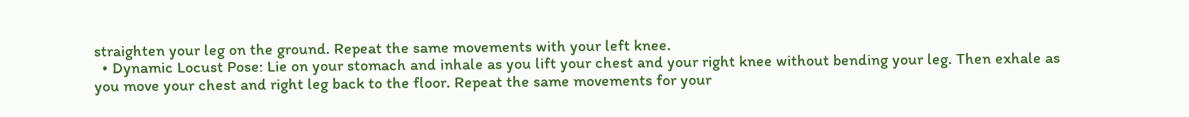straighten your leg on the ground. Repeat the same movements with your left knee.
  • Dynamic Locust Pose: Lie on your stomach and inhale as you lift your chest and your right knee without bending your leg. Then exhale as you move your chest and right leg back to the floor. Repeat the same movements for your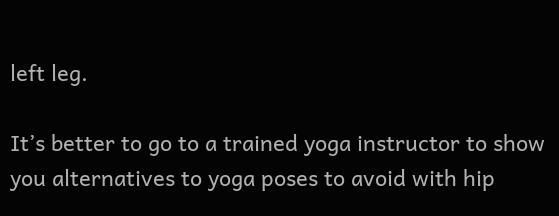left leg.

It’s better to go to a trained yoga instructor to show you alternatives to yoga poses to avoid with hip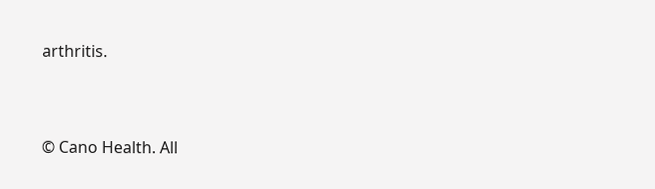arthritis.


© Cano Health. All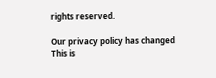rights reserved.

Our privacy policy has changed
This is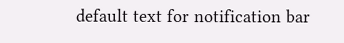default text for notification bar